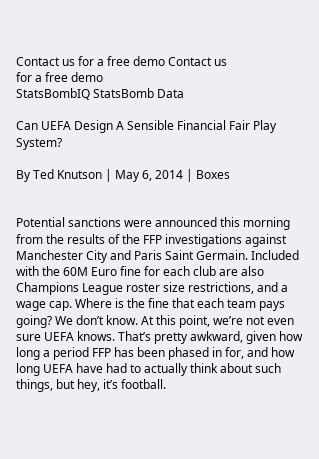Contact us for a free demo Contact us
for a free demo
StatsBombIQ StatsBomb Data

Can UEFA Design A Sensible Financial Fair Play System?

By Ted Knutson | May 6, 2014 | Boxes


Potential sanctions were announced this morning from the results of the FFP investigations against Manchester City and Paris Saint Germain. Included with the 60M Euro fine for each club are also Champions League roster size restrictions, and a wage cap. Where is the fine that each team pays going? We don’t know. At this point, we’re not even sure UEFA knows. That’s pretty awkward, given how long a period FFP has been phased in for, and how long UEFA have had to actually think about such things, but hey, it’s football.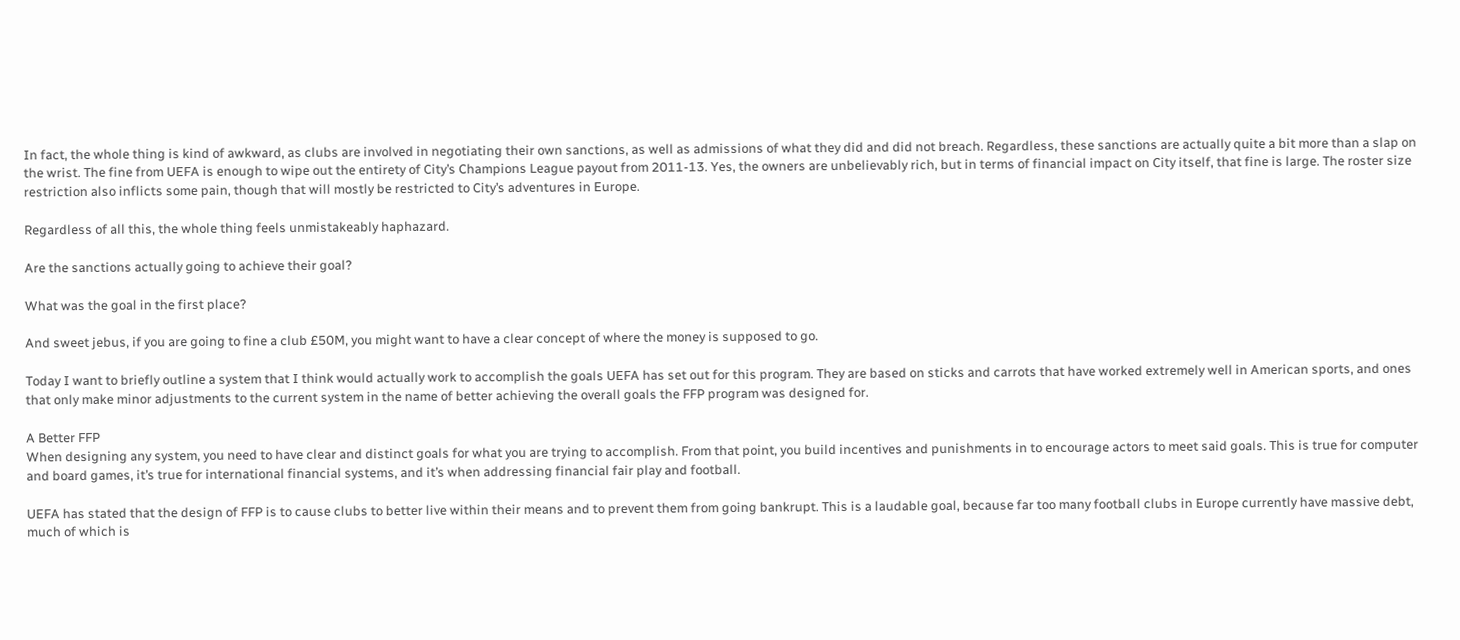In fact, the whole thing is kind of awkward, as clubs are involved in negotiating their own sanctions, as well as admissions of what they did and did not breach. Regardless, these sanctions are actually quite a bit more than a slap on the wrist. The fine from UEFA is enough to wipe out the entirety of City’s Champions League payout from 2011-13. Yes, the owners are unbelievably rich, but in terms of financial impact on City itself, that fine is large. The roster size restriction also inflicts some pain, though that will mostly be restricted to City’s adventures in Europe.

Regardless of all this, the whole thing feels unmistakeably haphazard.

Are the sanctions actually going to achieve their goal?

What was the goal in the first place?

And sweet jebus, if you are going to fine a club £50M, you might want to have a clear concept of where the money is supposed to go.

Today I want to briefly outline a system that I think would actually work to accomplish the goals UEFA has set out for this program. They are based on sticks and carrots that have worked extremely well in American sports, and ones that only make minor adjustments to the current system in the name of better achieving the overall goals the FFP program was designed for.

A Better FFP
When designing any system, you need to have clear and distinct goals for what you are trying to accomplish. From that point, you build incentives and punishments in to encourage actors to meet said goals. This is true for computer and board games, it’s true for international financial systems, and it’s when addressing financial fair play and football.

UEFA has stated that the design of FFP is to cause clubs to better live within their means and to prevent them from going bankrupt. This is a laudable goal, because far too many football clubs in Europe currently have massive debt, much of which is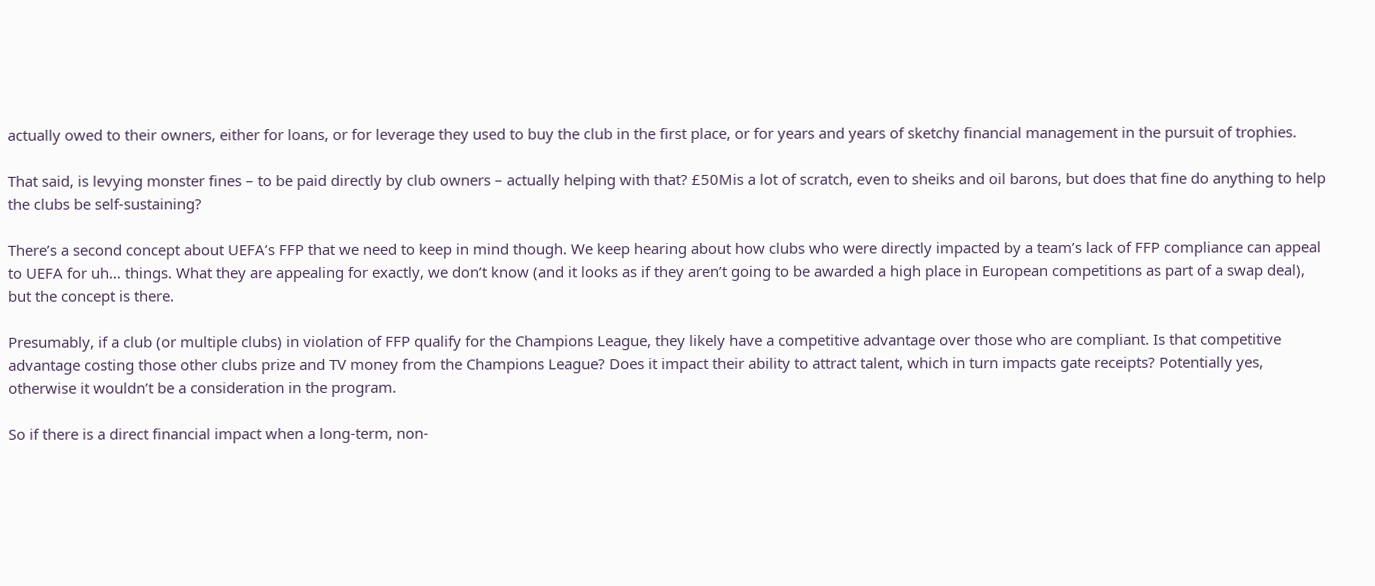actually owed to their owners, either for loans, or for leverage they used to buy the club in the first place, or for years and years of sketchy financial management in the pursuit of trophies.

That said, is levying monster fines – to be paid directly by club owners – actually helping with that? £50Mis a lot of scratch, even to sheiks and oil barons, but does that fine do anything to help the clubs be self-sustaining?

There’s a second concept about UEFA’s FFP that we need to keep in mind though. We keep hearing about how clubs who were directly impacted by a team’s lack of FFP compliance can appeal to UEFA for uh… things. What they are appealing for exactly, we don’t know (and it looks as if they aren’t going to be awarded a high place in European competitions as part of a swap deal), but the concept is there.

Presumably, if a club (or multiple clubs) in violation of FFP qualify for the Champions League, they likely have a competitive advantage over those who are compliant. Is that competitive advantage costing those other clubs prize and TV money from the Champions League? Does it impact their ability to attract talent, which in turn impacts gate receipts? Potentially yes, otherwise it wouldn’t be a consideration in the program.

So if there is a direct financial impact when a long-term, non-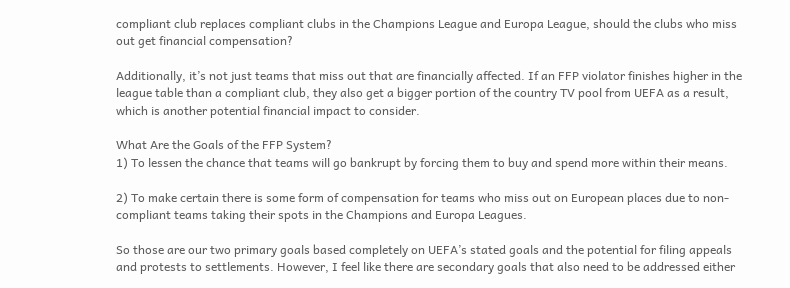compliant club replaces compliant clubs in the Champions League and Europa League, should the clubs who miss out get financial compensation?

Additionally, it’s not just teams that miss out that are financially affected. If an FFP violator finishes higher in the league table than a compliant club, they also get a bigger portion of the country TV pool from UEFA as a result, which is another potential financial impact to consider.

What Are the Goals of the FFP System?
1) To lessen the chance that teams will go bankrupt by forcing them to buy and spend more within their means.

2) To make certain there is some form of compensation for teams who miss out on European places due to non-compliant teams taking their spots in the Champions and Europa Leagues.

So those are our two primary goals based completely on UEFA’s stated goals and the potential for filing appeals and protests to settlements. However, I feel like there are secondary goals that also need to be addressed either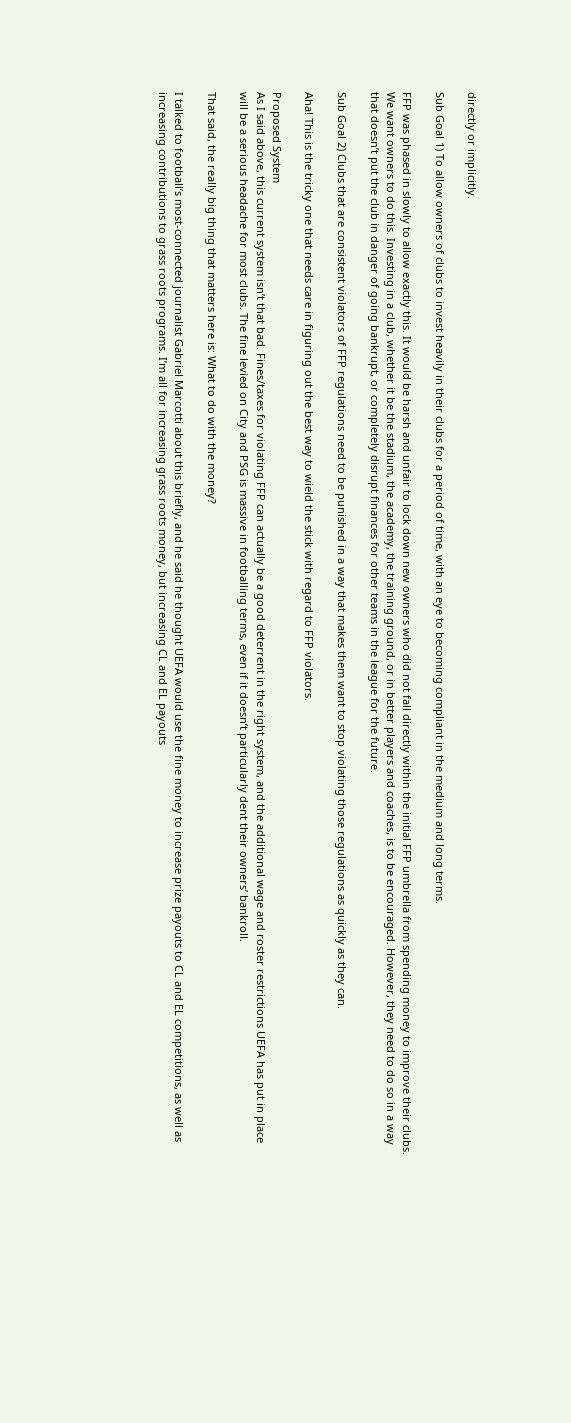directly or implicitly.

Sub Goal 1) To allow owners of clubs to invest heavily in their clubs for a period of time, with an eye to becoming compliant in the medium and long terms.

FFP was phased in slowly to allow exactly this. It would be harsh and unfair to lock down new owners who did not fall directly within the initial FFP umbrella from spending money to improve their clubs. We want owners to do this. Investing in a club, whether it be the stadium, the academy, the training ground, or in better players and coaches, is to be encouraged. However, they need to do so in a way that doesn’t put the club in danger of going bankrupt, or completely disrupt finances for other teams in the league for the future.

Sub Goal 2) Clubs that are consistent violators of FFP regulations need to be punished in a way that makes them want to stop violating those regulations as quickly as they can.

Aha! This is the tricky one that needs care in figuring out the best way to wield the stick with regard to FFP violators.

Proposed System
As I said above, this current system isn’t that bad. Fines/taxes for violating FFP can actually be a good deterrent in the right system, and the additional wage and roster restrictions UEFA has put in place will be a serious headache for most clubs. The fine levied on City and PSG is massive in footballing terms, even if it doesn’t particularly dent their owners’ bankroll.

That said, the really big thing that matters here is: What to do with the money?

I talked to football’s most-connected journalist Gabriel Marcotti about this briefly, and he said he thought UEFA would use the fine money to increase prize payouts to CL and EL competitions, as well as increasing contributions to grass roots programs. I’m all for increasing grass roots money, but increasing CL and EL payouts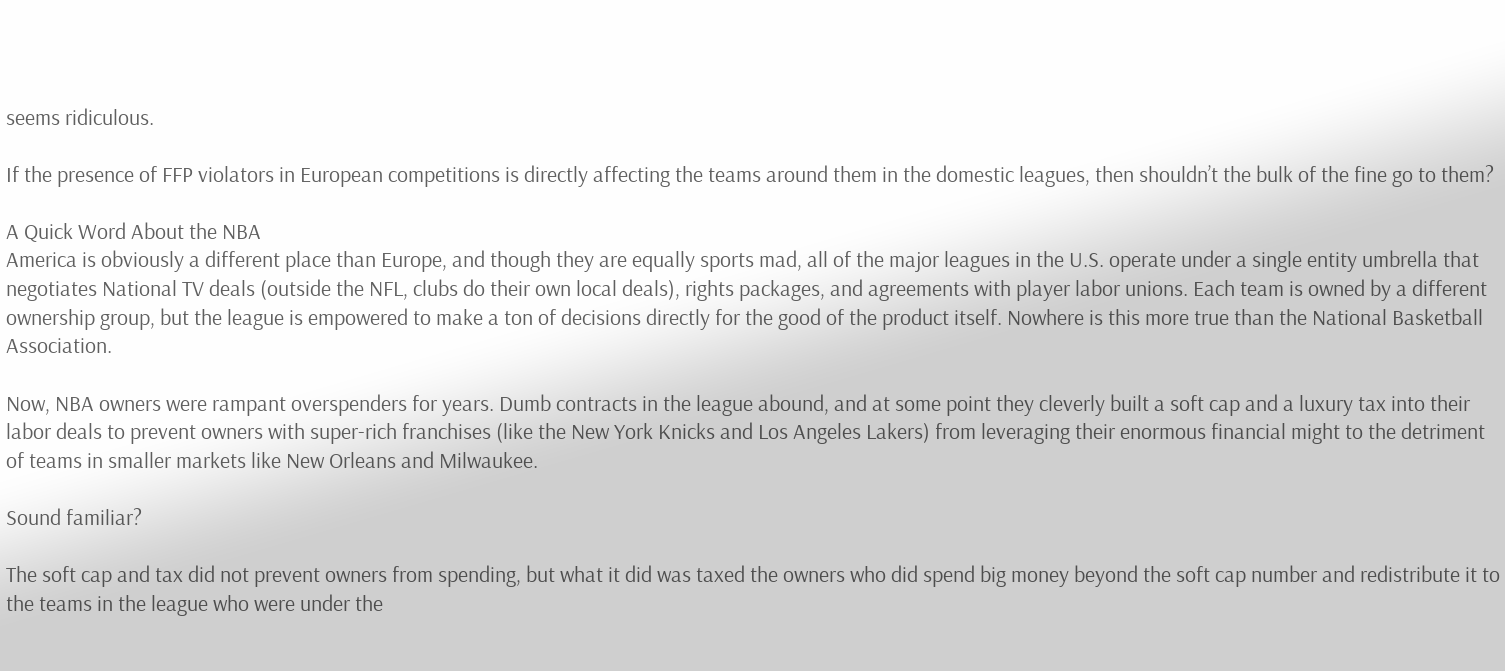seems ridiculous.

If the presence of FFP violators in European competitions is directly affecting the teams around them in the domestic leagues, then shouldn’t the bulk of the fine go to them?

A Quick Word About the NBA
America is obviously a different place than Europe, and though they are equally sports mad, all of the major leagues in the U.S. operate under a single entity umbrella that negotiates National TV deals (outside the NFL, clubs do their own local deals), rights packages, and agreements with player labor unions. Each team is owned by a different ownership group, but the league is empowered to make a ton of decisions directly for the good of the product itself. Nowhere is this more true than the National Basketball Association.

Now, NBA owners were rampant overspenders for years. Dumb contracts in the league abound, and at some point they cleverly built a soft cap and a luxury tax into their labor deals to prevent owners with super-rich franchises (like the New York Knicks and Los Angeles Lakers) from leveraging their enormous financial might to the detriment of teams in smaller markets like New Orleans and Milwaukee.

Sound familiar?

The soft cap and tax did not prevent owners from spending, but what it did was taxed the owners who did spend big money beyond the soft cap number and redistribute it to the teams in the league who were under the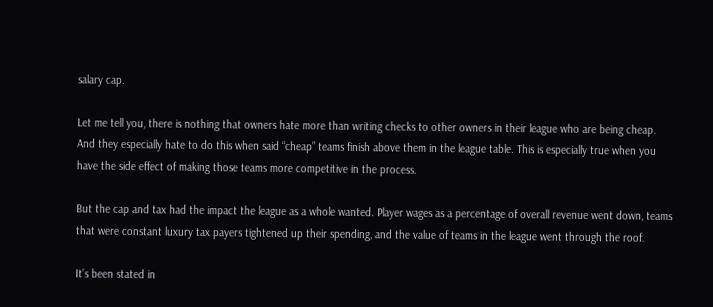salary cap.

Let me tell you, there is nothing that owners hate more than writing checks to other owners in their league who are being cheap. And they especially hate to do this when said “cheap” teams finish above them in the league table. This is especially true when you have the side effect of making those teams more competitive in the process.

But the cap and tax had the impact the league as a whole wanted. Player wages as a percentage of overall revenue went down, teams that were constant luxury tax payers tightened up their spending, and the value of teams in the league went through the roof.

It’s been stated in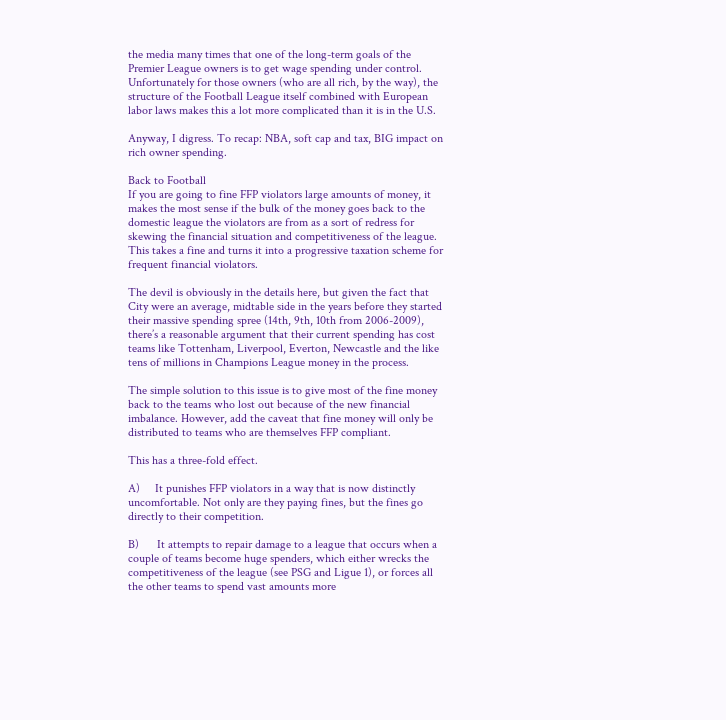the media many times that one of the long-term goals of the Premier League owners is to get wage spending under control. Unfortunately for those owners (who are all rich, by the way), the structure of the Football League itself combined with European labor laws makes this a lot more complicated than it is in the U.S.

Anyway, I digress. To recap: NBA, soft cap and tax, BIG impact on rich owner spending.

Back to Football
If you are going to fine FFP violators large amounts of money, it makes the most sense if the bulk of the money goes back to the domestic league the violators are from as a sort of redress for skewing the financial situation and competitiveness of the league.  This takes a fine and turns it into a progressive taxation scheme for frequent financial violators.

The devil is obviously in the details here, but given the fact that City were an average, midtable side in the years before they started their massive spending spree (14th, 9th, 10th from 2006-2009), there’s a reasonable argument that their current spending has cost teams like Tottenham, Liverpool, Everton, Newcastle and the like tens of millions in Champions League money in the process.

The simple solution to this issue is to give most of the fine money back to the teams who lost out because of the new financial imbalance. However, add the caveat that fine money will only be distributed to teams who are themselves FFP compliant.

This has a three-fold effect.

A)     It punishes FFP violators in a way that is now distinctly uncomfortable. Not only are they paying fines, but the fines go directly to their competition.

B)      It attempts to repair damage to a league that occurs when a couple of teams become huge spenders, which either wrecks the competitiveness of the league (see PSG and Ligue 1), or forces all the other teams to spend vast amounts more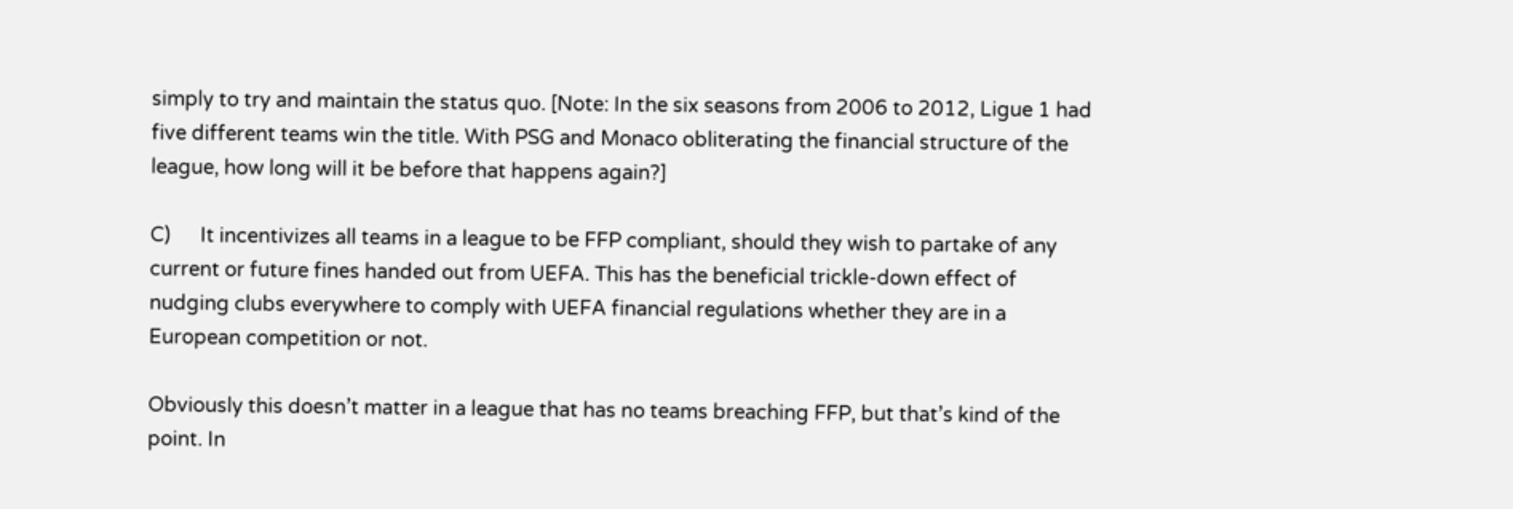simply to try and maintain the status quo. [Note: In the six seasons from 2006 to 2012, Ligue 1 had five different teams win the title. With PSG and Monaco obliterating the financial structure of the league, how long will it be before that happens again?]

C)      It incentivizes all teams in a league to be FFP compliant, should they wish to partake of any current or future fines handed out from UEFA. This has the beneficial trickle-down effect of nudging clubs everywhere to comply with UEFA financial regulations whether they are in a European competition or not.

Obviously this doesn’t matter in a league that has no teams breaching FFP, but that’s kind of the point. In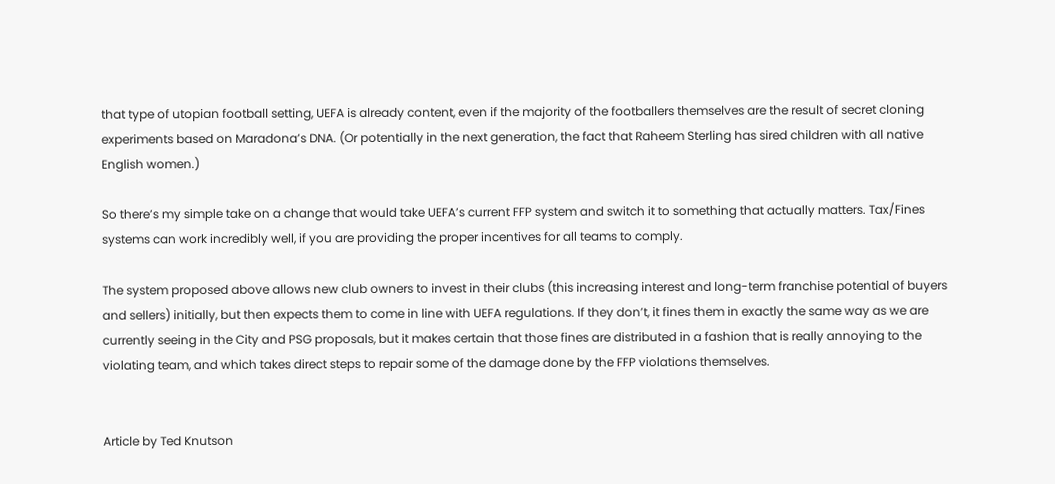that type of utopian football setting, UEFA is already content, even if the majority of the footballers themselves are the result of secret cloning experiments based on Maradona’s DNA. (Or potentially in the next generation, the fact that Raheem Sterling has sired children with all native English women.)

So there’s my simple take on a change that would take UEFA’s current FFP system and switch it to something that actually matters. Tax/Fines systems can work incredibly well, if you are providing the proper incentives for all teams to comply.

The system proposed above allows new club owners to invest in their clubs (this increasing interest and long-term franchise potential of buyers and sellers) initially, but then expects them to come in line with UEFA regulations. If they don’t, it fines them in exactly the same way as we are currently seeing in the City and PSG proposals, but it makes certain that those fines are distributed in a fashion that is really annoying to the violating team, and which takes direct steps to repair some of the damage done by the FFP violations themselves.


Article by Ted Knutson